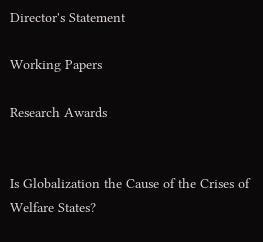Director's Statement

Working Papers

Research Awards


Is Globalization the Cause of the Crises of Welfare States?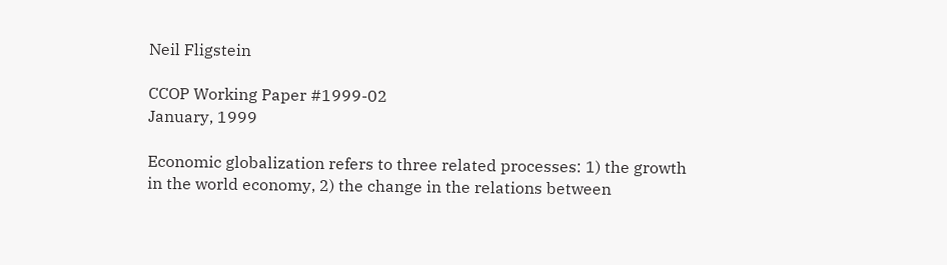Neil Fligstein

CCOP Working Paper #1999-02
January, 1999

Economic globalization refers to three related processes: 1) the growth in the world economy, 2) the change in the relations between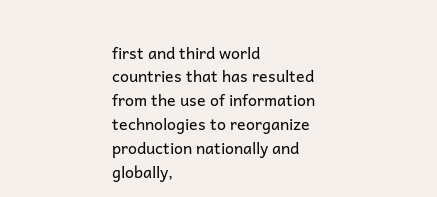first and third world countries that has resulted from the use of information technologies to reorganize production nationally and globally,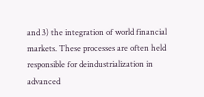and 3) the integration of world financial markets. These processes are often held responsible for deindustrialization in advanced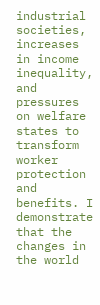industrial societies, increases in income inequality, and pressures on welfare states to transform worker protection and benefits. I demonstrate that the changes in the world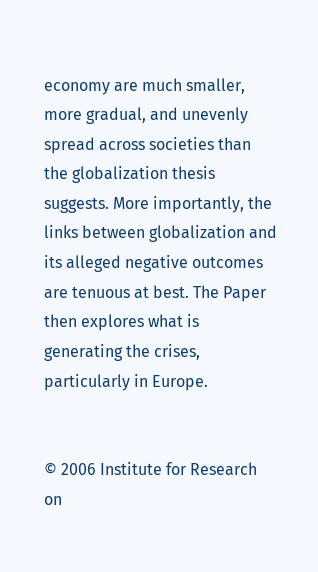economy are much smaller, more gradual, and unevenly spread across societies than the globalization thesis suggests. More importantly, the links between globalization and its alleged negative outcomes are tenuous at best. The Paper then explores what is generating the crises, particularly in Europe.


© 2006 Institute for Research on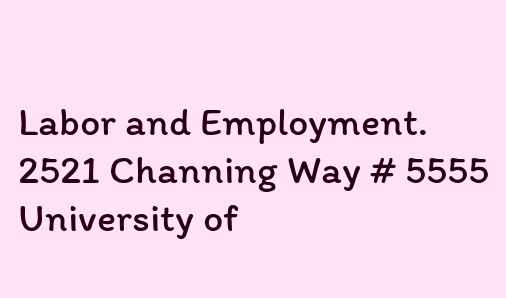Labor and Employment.
2521 Channing Way # 5555
University of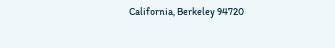California, Berkeley 94720